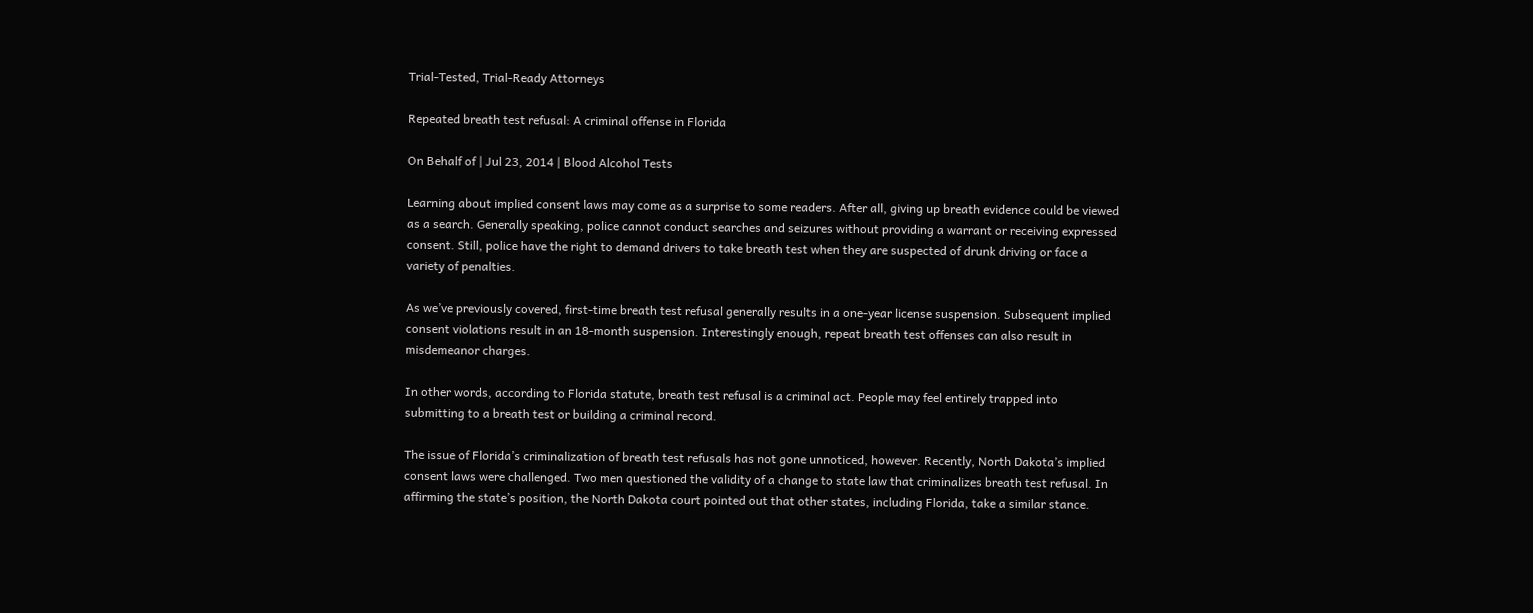Trial-Tested, Trial-Ready Attorneys

Repeated breath test refusal: A criminal offense in Florida

On Behalf of | Jul 23, 2014 | Blood Alcohol Tests

Learning about implied consent laws may come as a surprise to some readers. After all, giving up breath evidence could be viewed as a search. Generally speaking, police cannot conduct searches and seizures without providing a warrant or receiving expressed consent. Still, police have the right to demand drivers to take breath test when they are suspected of drunk driving or face a variety of penalties.

As we’ve previously covered, first-time breath test refusal generally results in a one-year license suspension. Subsequent implied consent violations result in an 18-month suspension. Interestingly enough, repeat breath test offenses can also result in misdemeanor charges.

In other words, according to Florida statute, breath test refusal is a criminal act. People may feel entirely trapped into submitting to a breath test or building a criminal record.

The issue of Florida’s criminalization of breath test refusals has not gone unnoticed, however. Recently, North Dakota’s implied consent laws were challenged. Two men questioned the validity of a change to state law that criminalizes breath test refusal. In affirming the state’s position, the North Dakota court pointed out that other states, including Florida, take a similar stance.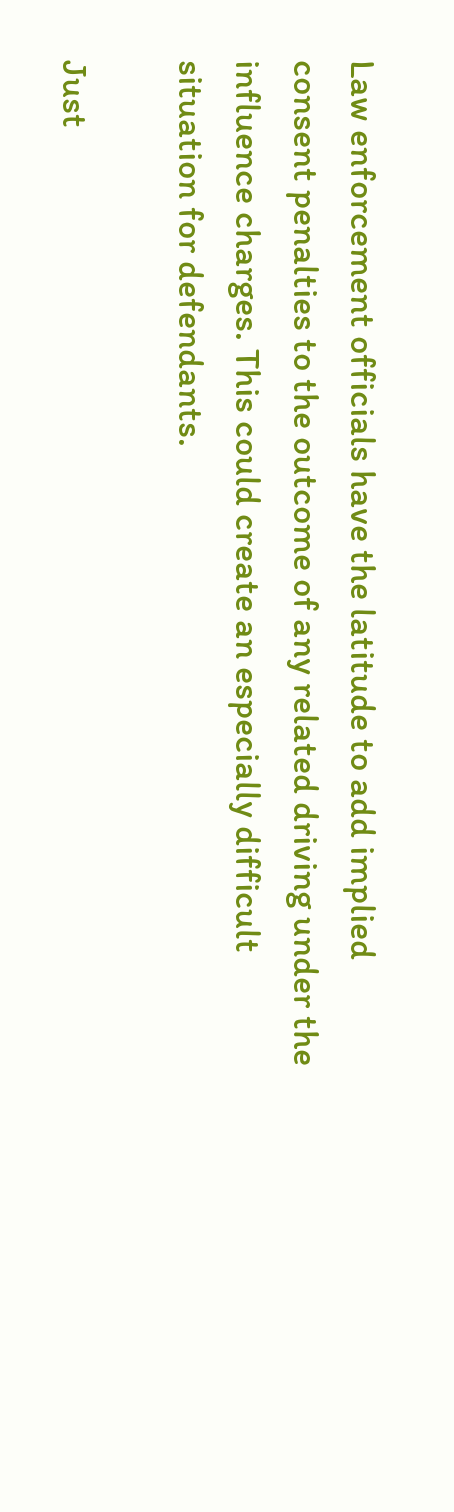Law enforcement officials have the latitude to add implied consent penalties to the outcome of any related driving under the influence charges. This could create an especially difficult situation for defendants.

Just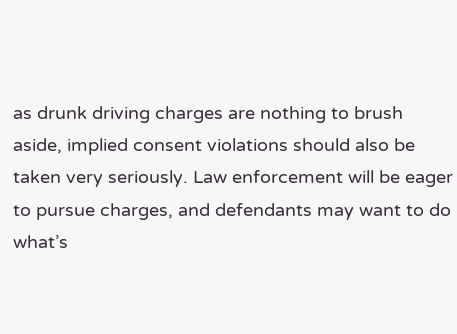as drunk driving charges are nothing to brush aside, implied consent violations should also be taken very seriously. Law enforcement will be eager to pursue charges, and defendants may want to do what’s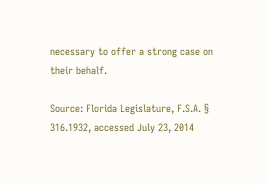necessary to offer a strong case on their behalf.

Source: Florida Legislature, F.S.A. § 316.1932, accessed July 23, 2014